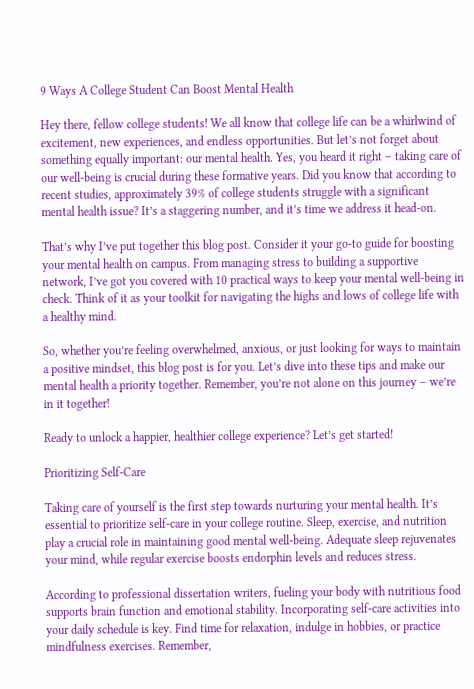9 Ways A College Student Can Boost Mental Health

Hey there, fellow college students! We all know that college life can be a whirlwind of excitement, new experiences, and endless opportunities. But let’s not forget about something equally important: our mental health. Yes, you heard it right – taking care of our well-being is crucial during these formative years. Did you know that according to recent studies, approximately 39% of college students struggle with a significant mental health issue? It’s a staggering number, and it’s time we address it head-on.

That’s why I’ve put together this blog post. Consider it your go-to guide for boosting your mental health on campus. From managing stress to building a supportive network, I’ve got you covered with 10 practical ways to keep your mental well-being in check. Think of it as your toolkit for navigating the highs and lows of college life with a healthy mind.

So, whether you’re feeling overwhelmed, anxious, or just looking for ways to maintain a positive mindset, this blog post is for you. Let’s dive into these tips and make our mental health a priority together. Remember, you’re not alone on this journey – we’re in it together!

Ready to unlock a happier, healthier college experience? Let’s get started!

Prioritizing Self-Care

Taking care of yourself is the first step towards nurturing your mental health. It’s essential to prioritize self-care in your college routine. Sleep, exercise, and nutrition play a crucial role in maintaining good mental well-being. Adequate sleep rejuvenates your mind, while regular exercise boosts endorphin levels and reduces stress.

According to professional dissertation writers, fueling your body with nutritious food supports brain function and emotional stability. Incorporating self-care activities into your daily schedule is key. Find time for relaxation, indulge in hobbies, or practice mindfulness exercises. Remember,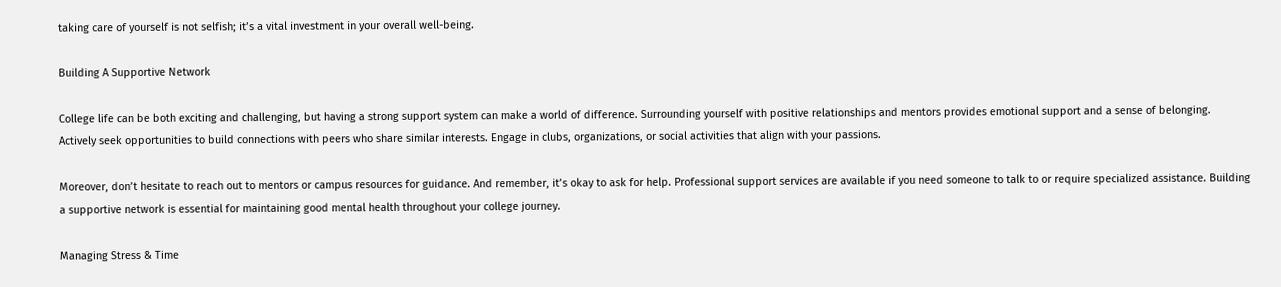taking care of yourself is not selfish; it’s a vital investment in your overall well-being.

Building A Supportive Network

College life can be both exciting and challenging, but having a strong support system can make a world of difference. Surrounding yourself with positive relationships and mentors provides emotional support and a sense of belonging. Actively seek opportunities to build connections with peers who share similar interests. Engage in clubs, organizations, or social activities that align with your passions.

Moreover, don’t hesitate to reach out to mentors or campus resources for guidance. And remember, it’s okay to ask for help. Professional support services are available if you need someone to talk to or require specialized assistance. Building a supportive network is essential for maintaining good mental health throughout your college journey.

Managing Stress & Time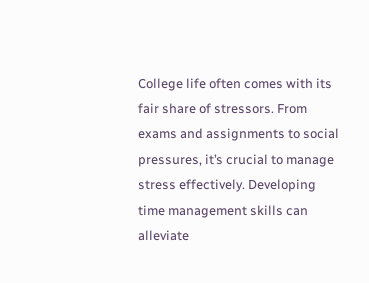College life often comes with its fair share of stressors. From exams and assignments to social pressures, it’s crucial to manage stress effectively. Developing time management skills can alleviate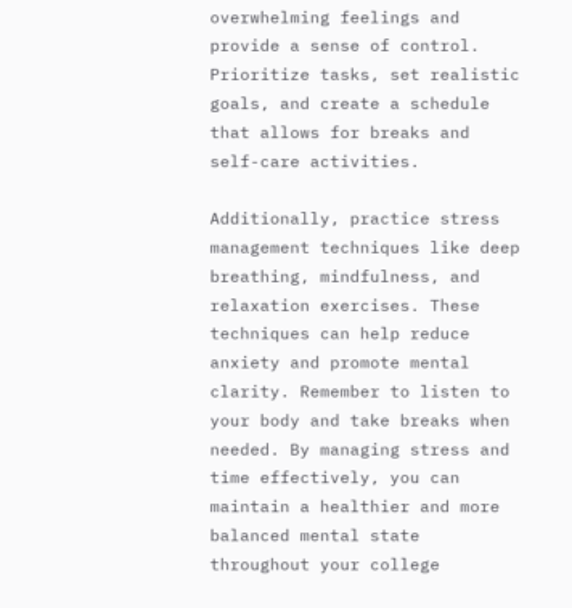overwhelming feelings and provide a sense of control. Prioritize tasks, set realistic goals, and create a schedule that allows for breaks and self-care activities.

Additionally, practice stress management techniques like deep breathing, mindfulness, and relaxation exercises. These techniques can help reduce anxiety and promote mental clarity. Remember to listen to your body and take breaks when needed. By managing stress and time effectively, you can maintain a healthier and more balanced mental state throughout your college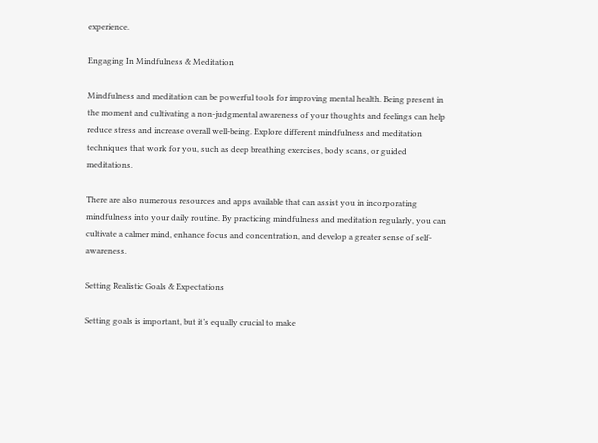experience.

Engaging In Mindfulness & Meditation

Mindfulness and meditation can be powerful tools for improving mental health. Being present in the moment and cultivating a non-judgmental awareness of your thoughts and feelings can help reduce stress and increase overall well-being. Explore different mindfulness and meditation techniques that work for you, such as deep breathing exercises, body scans, or guided meditations.

There are also numerous resources and apps available that can assist you in incorporating mindfulness into your daily routine. By practicing mindfulness and meditation regularly, you can cultivate a calmer mind, enhance focus and concentration, and develop a greater sense of self-awareness.

Setting Realistic Goals & Expectations

Setting goals is important, but it’s equally crucial to make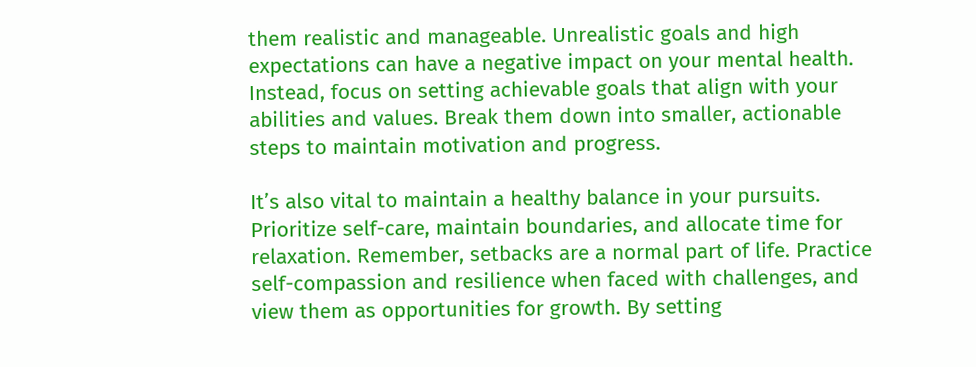them realistic and manageable. Unrealistic goals and high expectations can have a negative impact on your mental health. Instead, focus on setting achievable goals that align with your abilities and values. Break them down into smaller, actionable steps to maintain motivation and progress.

It’s also vital to maintain a healthy balance in your pursuits. Prioritize self-care, maintain boundaries, and allocate time for relaxation. Remember, setbacks are a normal part of life. Practice self-compassion and resilience when faced with challenges, and view them as opportunities for growth. By setting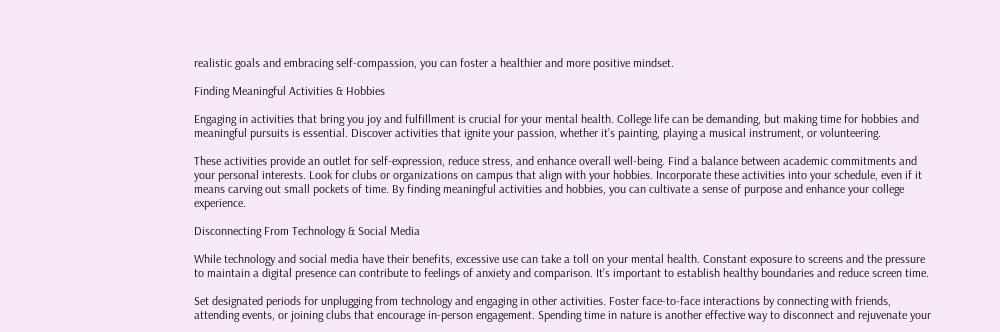realistic goals and embracing self-compassion, you can foster a healthier and more positive mindset.

Finding Meaningful Activities & Hobbies

Engaging in activities that bring you joy and fulfillment is crucial for your mental health. College life can be demanding, but making time for hobbies and meaningful pursuits is essential. Discover activities that ignite your passion, whether it’s painting, playing a musical instrument, or volunteering.

These activities provide an outlet for self-expression, reduce stress, and enhance overall well-being. Find a balance between academic commitments and your personal interests. Look for clubs or organizations on campus that align with your hobbies. Incorporate these activities into your schedule, even if it means carving out small pockets of time. By finding meaningful activities and hobbies, you can cultivate a sense of purpose and enhance your college experience.

Disconnecting From Technology & Social Media

While technology and social media have their benefits, excessive use can take a toll on your mental health. Constant exposure to screens and the pressure to maintain a digital presence can contribute to feelings of anxiety and comparison. It’s important to establish healthy boundaries and reduce screen time.

Set designated periods for unplugging from technology and engaging in other activities. Foster face-to-face interactions by connecting with friends, attending events, or joining clubs that encourage in-person engagement. Spending time in nature is another effective way to disconnect and rejuvenate your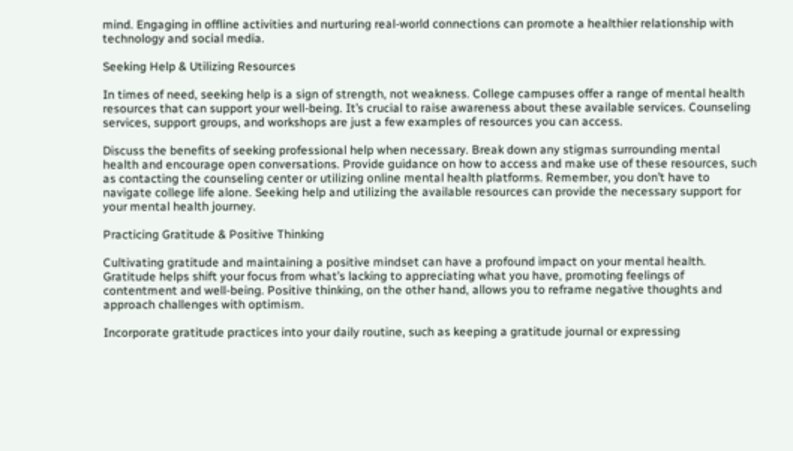mind. Engaging in offline activities and nurturing real-world connections can promote a healthier relationship with technology and social media.

Seeking Help & Utilizing Resources

In times of need, seeking help is a sign of strength, not weakness. College campuses offer a range of mental health resources that can support your well-being. It’s crucial to raise awareness about these available services. Counseling services, support groups, and workshops are just a few examples of resources you can access.

Discuss the benefits of seeking professional help when necessary. Break down any stigmas surrounding mental health and encourage open conversations. Provide guidance on how to access and make use of these resources, such as contacting the counseling center or utilizing online mental health platforms. Remember, you don’t have to navigate college life alone. Seeking help and utilizing the available resources can provide the necessary support for your mental health journey.

Practicing Gratitude & Positive Thinking

Cultivating gratitude and maintaining a positive mindset can have a profound impact on your mental health. Gratitude helps shift your focus from what’s lacking to appreciating what you have, promoting feelings of contentment and well-being. Positive thinking, on the other hand, allows you to reframe negative thoughts and approach challenges with optimism.

Incorporate gratitude practices into your daily routine, such as keeping a gratitude journal or expressing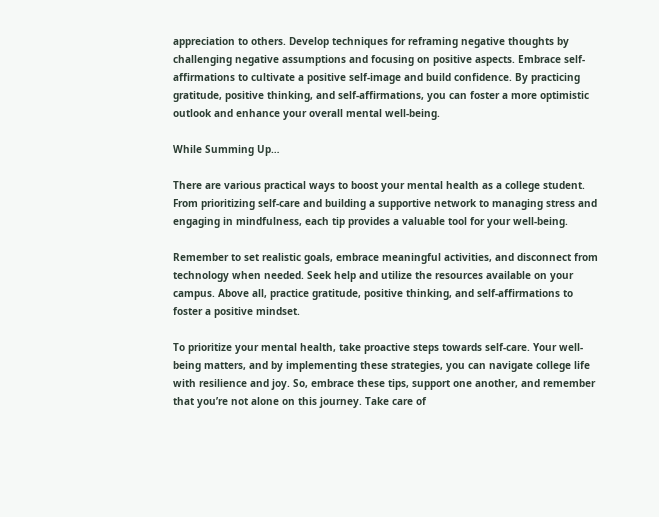appreciation to others. Develop techniques for reframing negative thoughts by challenging negative assumptions and focusing on positive aspects. Embrace self-affirmations to cultivate a positive self-image and build confidence. By practicing gratitude, positive thinking, and self-affirmations, you can foster a more optimistic outlook and enhance your overall mental well-being.

While Summing Up…

There are various practical ways to boost your mental health as a college student. From prioritizing self-care and building a supportive network to managing stress and engaging in mindfulness, each tip provides a valuable tool for your well-being.

Remember to set realistic goals, embrace meaningful activities, and disconnect from technology when needed. Seek help and utilize the resources available on your campus. Above all, practice gratitude, positive thinking, and self-affirmations to foster a positive mindset.

To prioritize your mental health, take proactive steps towards self-care. Your well-being matters, and by implementing these strategies, you can navigate college life with resilience and joy. So, embrace these tips, support one another, and remember that you’re not alone on this journey. Take care of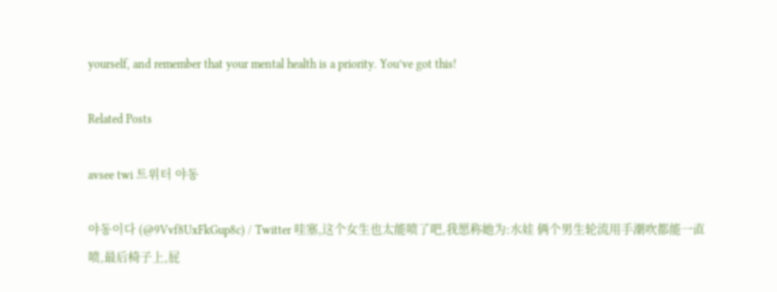yourself, and remember that your mental health is a priority. You’ve got this!

Related Posts

avsee twi 트위터 야동

야동이다 (@9Vvf8UxFkGup8c) / Twitter 哇塞,这个女生也太能喷了吧,我愿称她为:水娃 俩个男生轮流用手潮吹都能一直喷,最后椅子上,屁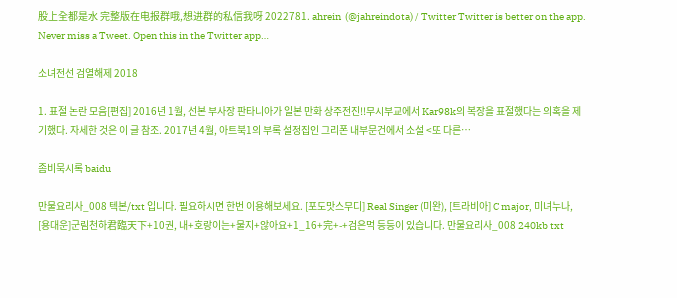股上全都是水 完整版在电报群哦,想进群的私信我呀 2022781. ahrein  (@jahreindota) / Twitter Twitter is better on the app. Never miss a Tweet. Open this in the Twitter app…

소녀전선 검열해제 2018

1. 표절 논란 모음[편집] 2016년 1월, 선본 부사장 판타니아가 일본 만화 상주전진!!무시부교에서 Kar98k의 복장을 표절했다는 의혹을 제기했다. 자세한 것은 이 글 참조. 2017년 4월, 아트북1의 부록 설정집인 그리폰 내부문건에서 소설 <또 다른…

좀비묵시록 baidu

만물요리사_008 텍본/txt 입니다. 필요하시면 한번 이용해보세요. [포도맛스무디] Real Singer (미완), [트라비아] C major, 미녀누나, [용대운]군림천하君臨天下+10권, 내+호랑이는+물지+않아요+1_16+完+-+검은먹 등등이 있습니다. 만물요리사_008 240kb txt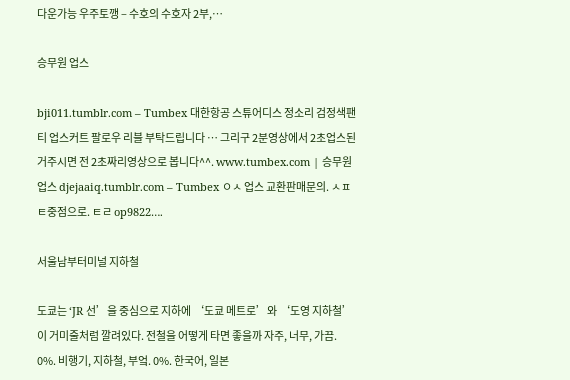다운가능 우주토깽 – 수호의 수호자 2부,…

승무원 업스

bji011.tumblr.com – Tumbex 대한항공 스튜어디스 정소리 검정색팬티 업스커트 팔로우 리블 부탁드립니다 … 그리구 2분영상에서 2초업스된거주시면 전 2초짜리영상으로 봅니다^^. www.tumbex.com | 승무원 업스 djejaaiq.tumblr.com – Tumbex ㅇㅅ 업스 교환판매문의. ㅅㅍㅌ중점으로. ㅌㄹ op9822….

서울남부터미널 지하철

도쿄는 ‘JR 선’을 중심으로 지하에 ‘도쿄 메트로’와 ‘도영 지하철’이 거미줄처럼 깔려있다. 전철을 어떻게 타면 좋을까 자주, 너무, 가끔. 0%. 비행기, 지하철, 부엌. 0%. 한국어, 일본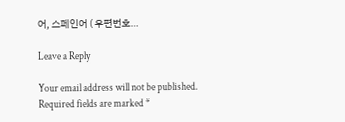어, 스페인어 ( 우편번호…

Leave a Reply

Your email address will not be published. Required fields are marked *